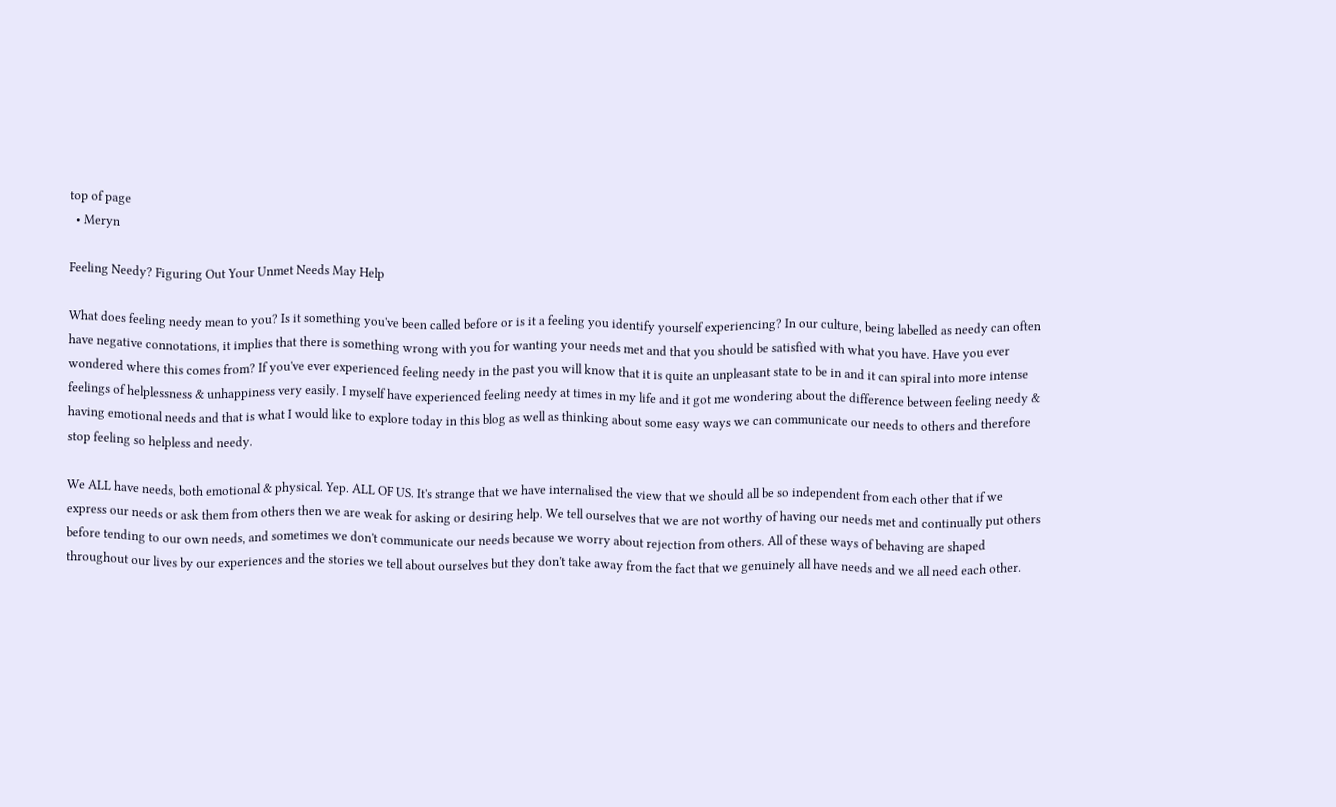top of page
  • Meryn

Feeling Needy? Figuring Out Your Unmet Needs May Help

What does feeling needy mean to you? Is it something you've been called before or is it a feeling you identify yourself experiencing? In our culture, being labelled as needy can often have negative connotations, it implies that there is something wrong with you for wanting your needs met and that you should be satisfied with what you have. Have you ever wondered where this comes from? If you've ever experienced feeling needy in the past you will know that it is quite an unpleasant state to be in and it can spiral into more intense feelings of helplessness & unhappiness very easily. I myself have experienced feeling needy at times in my life and it got me wondering about the difference between feeling needy & having emotional needs and that is what I would like to explore today in this blog as well as thinking about some easy ways we can communicate our needs to others and therefore stop feeling so helpless and needy.

We ALL have needs, both emotional & physical. Yep. ALL OF US. It's strange that we have internalised the view that we should all be so independent from each other that if we express our needs or ask them from others then we are weak for asking or desiring help. We tell ourselves that we are not worthy of having our needs met and continually put others before tending to our own needs, and sometimes we don't communicate our needs because we worry about rejection from others. All of these ways of behaving are shaped throughout our lives by our experiences and the stories we tell about ourselves but they don't take away from the fact that we genuinely all have needs and we all need each other.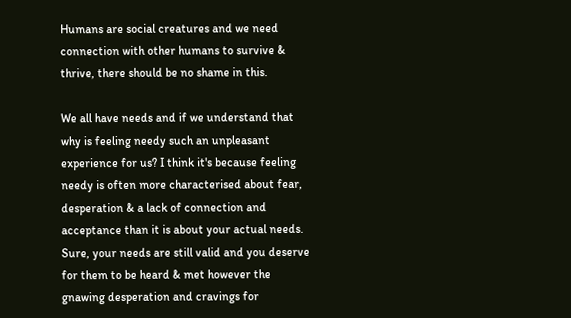Humans are social creatures and we need connection with other humans to survive & thrive, there should be no shame in this.

We all have needs and if we understand that why is feeling needy such an unpleasant experience for us? I think it's because feeling needy is often more characterised about fear, desperation & a lack of connection and acceptance than it is about your actual needs. Sure, your needs are still valid and you deserve for them to be heard & met however the gnawing desperation and cravings for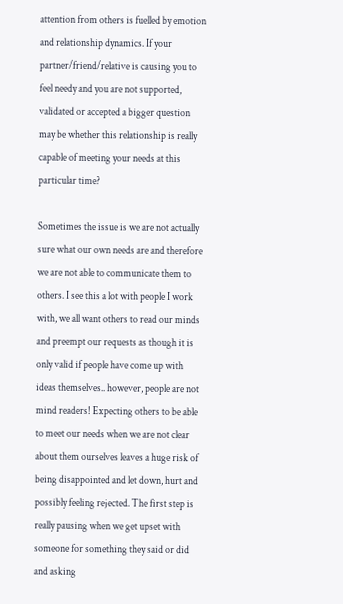attention from others is fuelled by emotion and relationship dynamics. If your partner/friend/relative is causing you to feel needy and you are not supported, validated or accepted a bigger question may be whether this relationship is really capable of meeting your needs at this particular time?

Sometimes the issue is we are not actually sure what our own needs are and therefore we are not able to communicate them to others. I see this a lot with people I work with, we all want others to read our minds and preempt our requests as though it is only valid if people have come up with ideas themselves.. however, people are not mind readers! Expecting others to be able to meet our needs when we are not clear about them ourselves leaves a huge risk of being disappointed and let down, hurt and possibly feeling rejected. The first step is really pausing when we get upset with someone for something they said or did and asking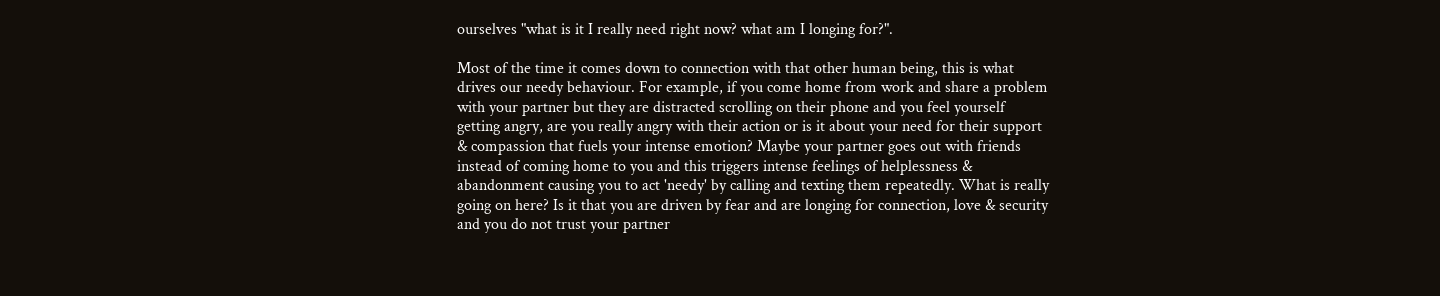ourselves "what is it I really need right now? what am I longing for?".

Most of the time it comes down to connection with that other human being, this is what drives our needy behaviour. For example, if you come home from work and share a problem with your partner but they are distracted scrolling on their phone and you feel yourself getting angry, are you really angry with their action or is it about your need for their support & compassion that fuels your intense emotion? Maybe your partner goes out with friends instead of coming home to you and this triggers intense feelings of helplessness & abandonment causing you to act 'needy' by calling and texting them repeatedly. What is really going on here? Is it that you are driven by fear and are longing for connection, love & security and you do not trust your partner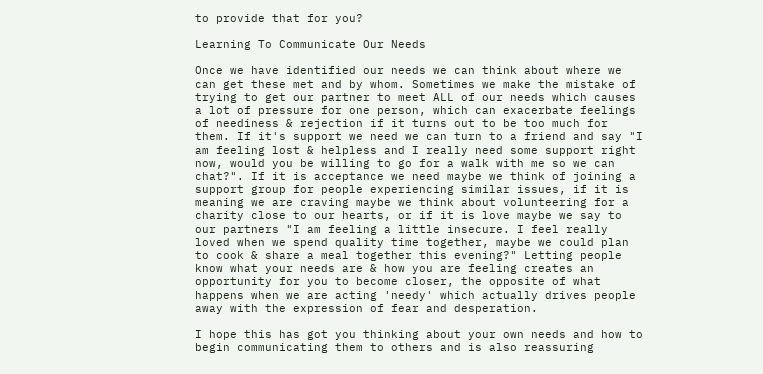to provide that for you?

Learning To Communicate Our Needs

Once we have identified our needs we can think about where we can get these met and by whom. Sometimes we make the mistake of trying to get our partner to meet ALL of our needs which causes a lot of pressure for one person, which can exacerbate feelings of neediness & rejection if it turns out to be too much for them. If it's support we need we can turn to a friend and say "I am feeling lost & helpless and I really need some support right now, would you be willing to go for a walk with me so we can chat?". If it is acceptance we need maybe we think of joining a support group for people experiencing similar issues, if it is meaning we are craving maybe we think about volunteering for a charity close to our hearts, or if it is love maybe we say to our partners "I am feeling a little insecure. I feel really loved when we spend quality time together, maybe we could plan to cook & share a meal together this evening?" Letting people know what your needs are & how you are feeling creates an opportunity for you to become closer, the opposite of what happens when we are acting 'needy' which actually drives people away with the expression of fear and desperation.

I hope this has got you thinking about your own needs and how to begin communicating them to others and is also reassuring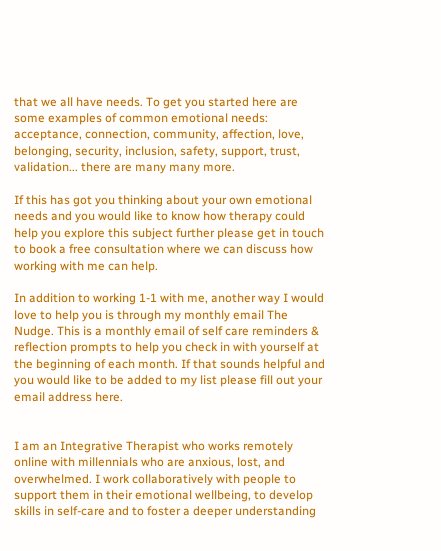that we all have needs. To get you started here are some examples of common emotional needs: acceptance, connection, community, affection, love, belonging, security, inclusion, safety, support, trust, validation... there are many many more.

If this has got you thinking about your own emotional needs and you would like to know how therapy could help you explore this subject further please get in touch to book a free consultation where we can discuss how working with me can help.

In addition to working 1-1 with me, another way I would love to help you is through my monthly email The Nudge. This is a monthly email of self care reminders & reflection prompts to help you check in with yourself at the beginning of each month. If that sounds helpful and you would like to be added to my list please fill out your email address here.


I am an Integrative Therapist who works remotely online with millennials who are anxious, lost, and overwhelmed. I work collaboratively with people to support them in their emotional wellbeing, to develop skills in self-care and to foster a deeper understanding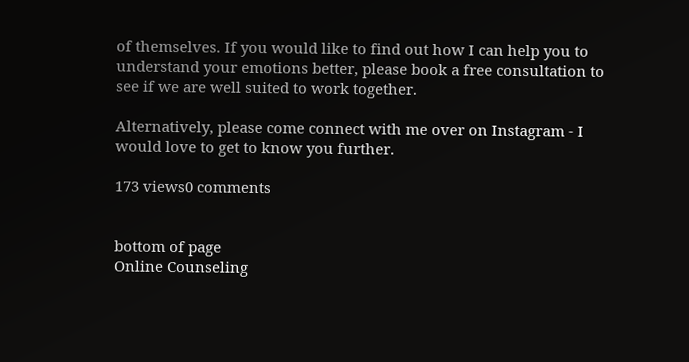of themselves. If you would like to find out how I can help you to understand your emotions better, please book a free consultation to see if we are well suited to work together.

Alternatively, please come connect with me over on Instagram - I would love to get to know you further.

173 views0 comments


bottom of page
Online Counseling